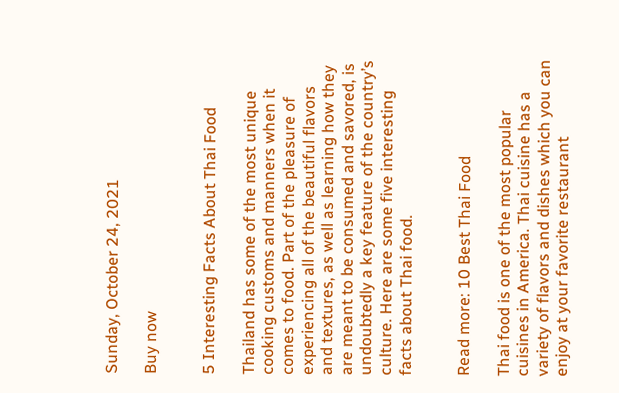Sunday, October 24, 2021

Buy now


5 Interesting Facts About Thai Food

Thailand has some of the most unique cooking customs and manners when it comes to food. Part of the pleasure of experiencing all of the beautiful flavors and textures, as well as learning how they are meant to be consumed and savored, is undoubtedly a key feature of the country’s culture. Here are some five interesting facts about Thai food.


Read more: 10 Best Thai Food

Thai food is one of the most popular cuisines in America. Thai cuisine has a variety of flavors and dishes which you can enjoy at your favorite restaurant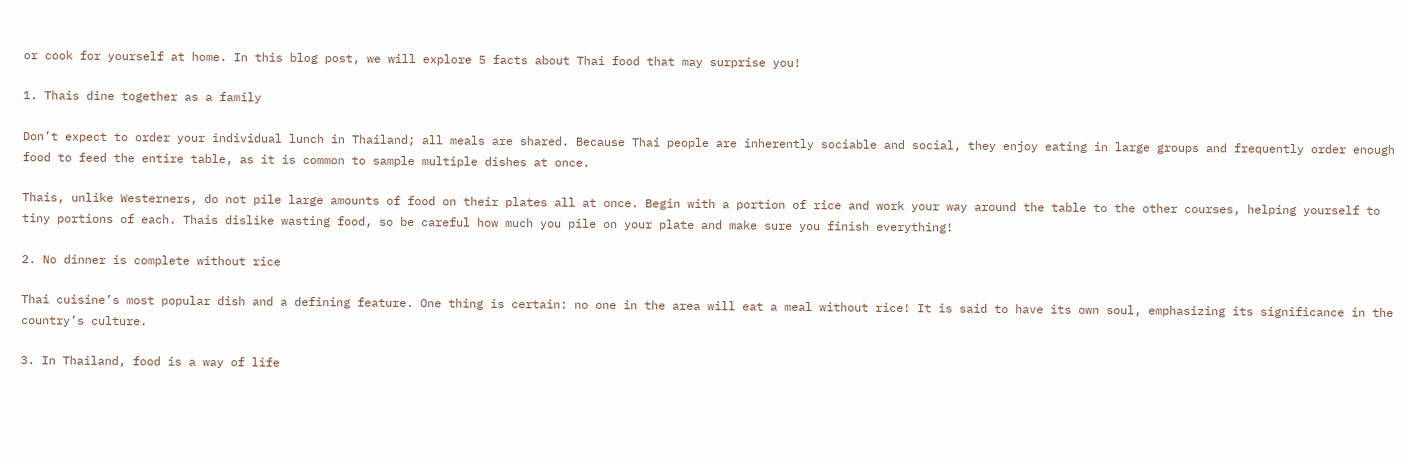or cook for yourself at home. In this blog post, we will explore 5 facts about Thai food that may surprise you!

1. Thais dine together as a family

Don’t expect to order your individual lunch in Thailand; all meals are shared. Because Thai people are inherently sociable and social, they enjoy eating in large groups and frequently order enough food to feed the entire table, as it is common to sample multiple dishes at once.

Thais, unlike Westerners, do not pile large amounts of food on their plates all at once. Begin with a portion of rice and work your way around the table to the other courses, helping yourself to tiny portions of each. Thais dislike wasting food, so be careful how much you pile on your plate and make sure you finish everything!

2. No dinner is complete without rice

Thai cuisine’s most popular dish and a defining feature. One thing is certain: no one in the area will eat a meal without rice! It is said to have its own soul, emphasizing its significance in the country’s culture.

3. In Thailand, food is a way of life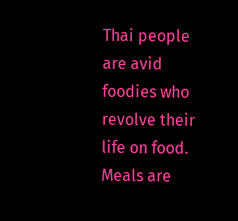Thai people are avid foodies who revolve their life on food. Meals are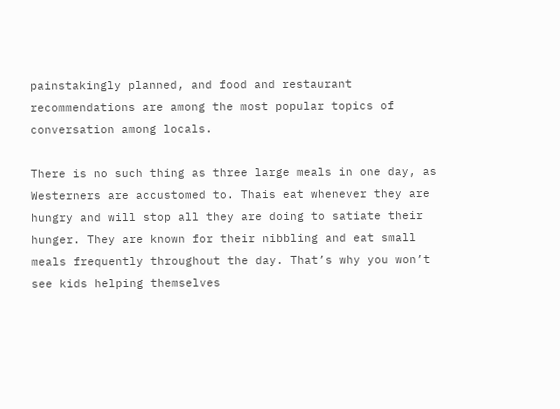painstakingly planned, and food and restaurant recommendations are among the most popular topics of conversation among locals.

There is no such thing as three large meals in one day, as Westerners are accustomed to. Thais eat whenever they are hungry and will stop all they are doing to satiate their hunger. They are known for their nibbling and eat small meals frequently throughout the day. That’s why you won’t see kids helping themselves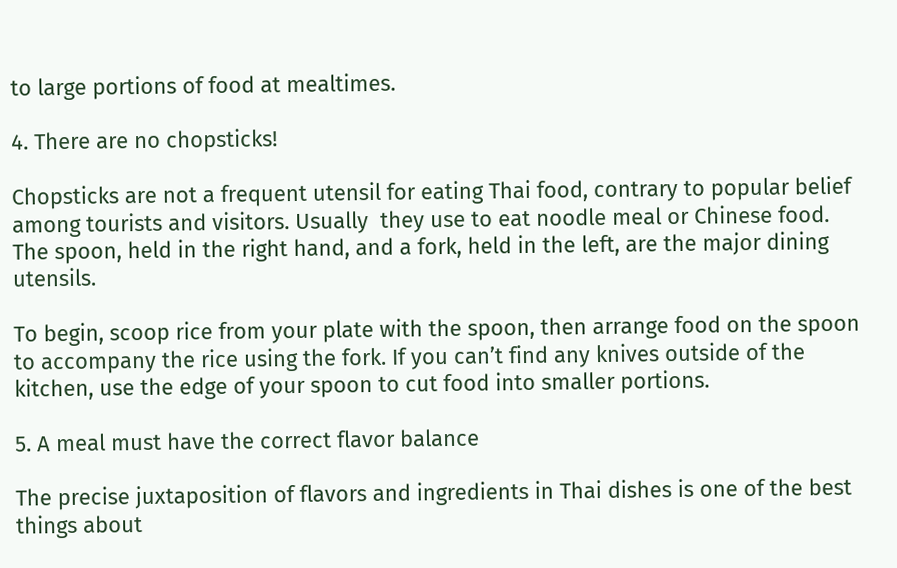to large portions of food at mealtimes.

4. There are no chopsticks!

Chopsticks are not a frequent utensil for eating Thai food, contrary to popular belief among tourists and visitors. Usually  they use to eat noodle meal or Chinese food. The spoon, held in the right hand, and a fork, held in the left, are the major dining utensils.

To begin, scoop rice from your plate with the spoon, then arrange food on the spoon to accompany the rice using the fork. If you can’t find any knives outside of the kitchen, use the edge of your spoon to cut food into smaller portions.

5. A meal must have the correct flavor balance

The precise juxtaposition of flavors and ingredients in Thai dishes is one of the best things about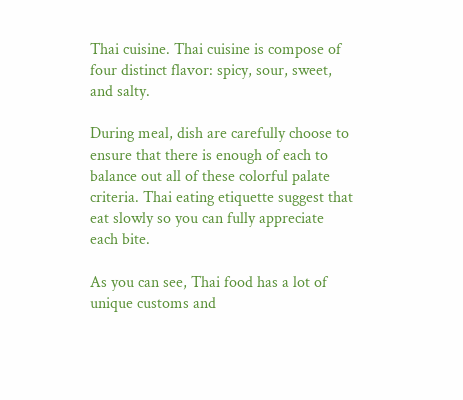Thai cuisine. Thai cuisine is compose of four distinct flavor: spicy, sour, sweet, and salty.

During meal, dish are carefully choose to ensure that there is enough of each to balance out all of these colorful palate criteria. Thai eating etiquette suggest that  eat slowly so you can fully appreciate each bite.

As you can see, Thai food has a lot of unique customs and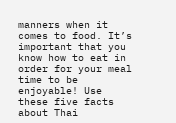manners when it comes to food. It’s important that you know how to eat in order for your meal time to be enjoyable! Use these five facts about Thai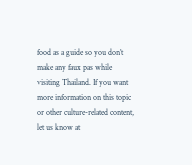food as a guide so you don’t make any faux pas while visiting Thailand. If you want more information on this topic or other culture-related content, let us know at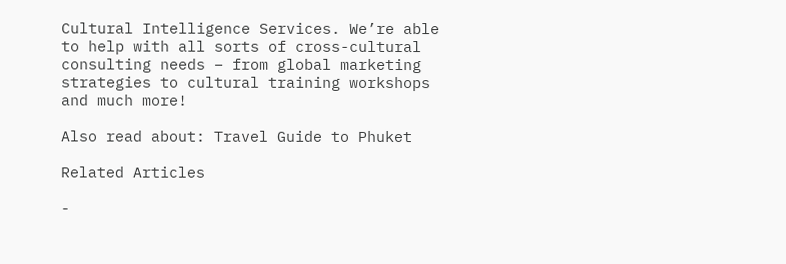Cultural Intelligence Services. We’re able to help with all sorts of cross-cultural consulting needs – from global marketing strategies to cultural training workshops and much more!

Also read about: Travel Guide to Phuket

Related Articles

-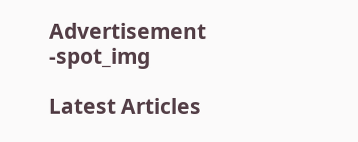Advertisement -spot_img

Latest Articles